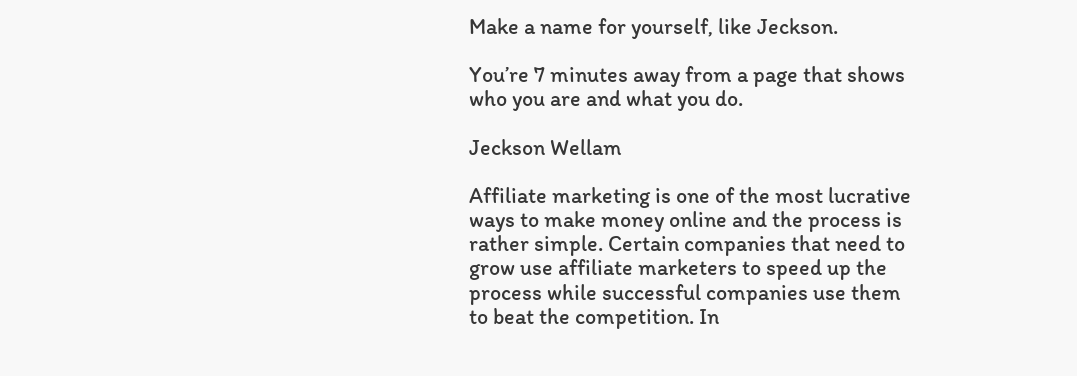Make a name for yourself, like Jeckson.

You’re 7 minutes away from a page that shows who you are and what you do.

Jeckson Wellam

Affiliate marketing is one of the most lucrative ways to make money online and the process is rather simple. Certain companies that need to grow use affiliate marketers to speed up the process while successful companies use them to beat the competition. In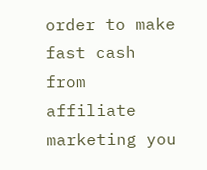order to make fast cash from affiliate marketing you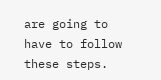are going to have to follow these steps.